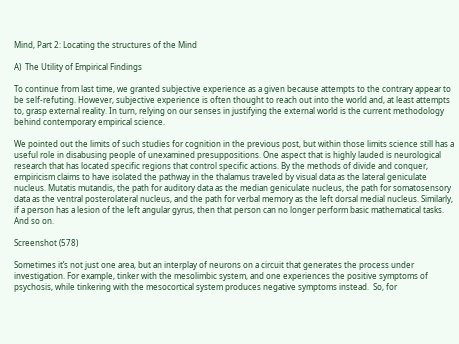Mind, Part 2: Locating the structures of the Mind

A)  The Utility of Empirical Findings

To continue from last time, we granted subjective experience as a given because attempts to the contrary appear to be self-refuting. However, subjective experience is often thought to reach out into the world and, at least attempts to, grasp external reality. In turn, relying on our senses in justifying the external world is the current methodology behind contemporary empirical science.

We pointed out the limits of such studies for cognition in the previous post, but within those limits science still has a useful role in disabusing people of unexamined presuppositions. One aspect that is highly lauded is neurological research that has located specific regions that control specific actions. By the methods of divide and conquer, empiricism claims to have isolated the pathway in the thalamus traveled by visual data as the lateral geniculate nucleus. Mutatis mutandis, the path for auditory data as the median geniculate nucleus, the path for somatosensory data as the ventral posterolateral nucleus, and the path for verbal memory as the left dorsal medial nucleus. Similarly, if a person has a lesion of the left angular gyrus, then that person can no longer perform basic mathematical tasks. And so on.

Screenshot (578)

Sometimes it’s not just one area, but an interplay of neurons on a circuit that generates the process under investigation. For example, tinker with the mesolimbic system, and one experiences the positive symptoms of psychosis, while tinkering with the mesocortical system produces negative symptoms instead.  So, for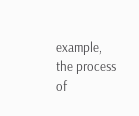example, the process of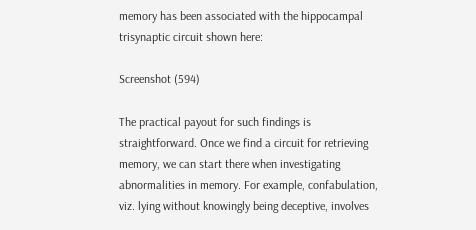memory has been associated with the hippocampal trisynaptic circuit shown here:

Screenshot (594)

The practical payout for such findings is straightforward. Once we find a circuit for retrieving memory, we can start there when investigating abnormalities in memory. For example, confabulation, viz. lying without knowingly being deceptive, involves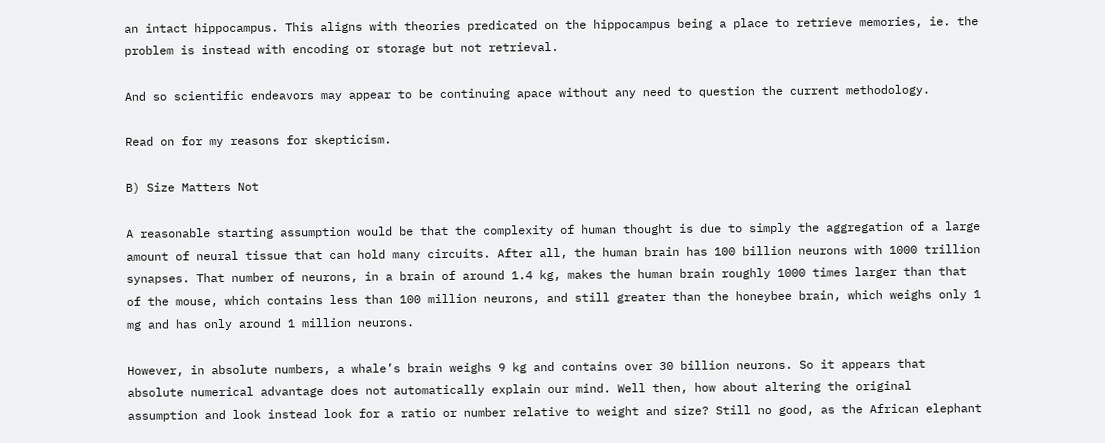an intact hippocampus. This aligns with theories predicated on the hippocampus being a place to retrieve memories, ie. the problem is instead with encoding or storage but not retrieval.

And so scientific endeavors may appear to be continuing apace without any need to question the current methodology.

Read on for my reasons for skepticism.

B) Size Matters Not

A reasonable starting assumption would be that the complexity of human thought is due to simply the aggregation of a large amount of neural tissue that can hold many circuits. After all, the human brain has 100 billion neurons with 1000 trillion synapses. That number of neurons, in a brain of around 1.4 kg, makes the human brain roughly 1000 times larger than that of the mouse, which contains less than 100 million neurons, and still greater than the honeybee brain, which weighs only 1 mg and has only around 1 million neurons.

However, in absolute numbers, a whale’s brain weighs 9 kg and contains over 30 billion neurons. So it appears that absolute numerical advantage does not automatically explain our mind. Well then, how about altering the original assumption and look instead look for a ratio or number relative to weight and size? Still no good, as the African elephant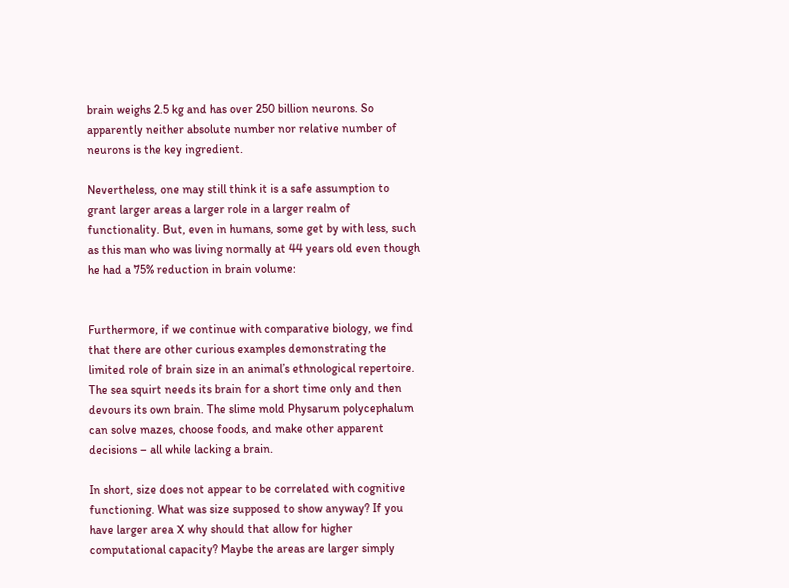brain weighs 2.5 kg and has over 250 billion neurons. So apparently neither absolute number nor relative number of neurons is the key ingredient.

Nevertheless, one may still think it is a safe assumption to grant larger areas a larger role in a larger realm of functionality. But, even in humans, some get by with less, such as this man who was living normally at 44 years old even though he had a 75% reduction in brain volume:


Furthermore, if we continue with comparative biology, we find that there are other curious examples demonstrating the limited role of brain size in an animal’s ethnological repertoire. The sea squirt needs its brain for a short time only and then devours its own brain. The slime mold Physarum polycephalum can solve mazes, choose foods, and make other apparent decisions – all while lacking a brain.

In short, size does not appear to be correlated with cognitive functioning. What was size supposed to show anyway? If you have larger area X why should that allow for higher computational capacity? Maybe the areas are larger simply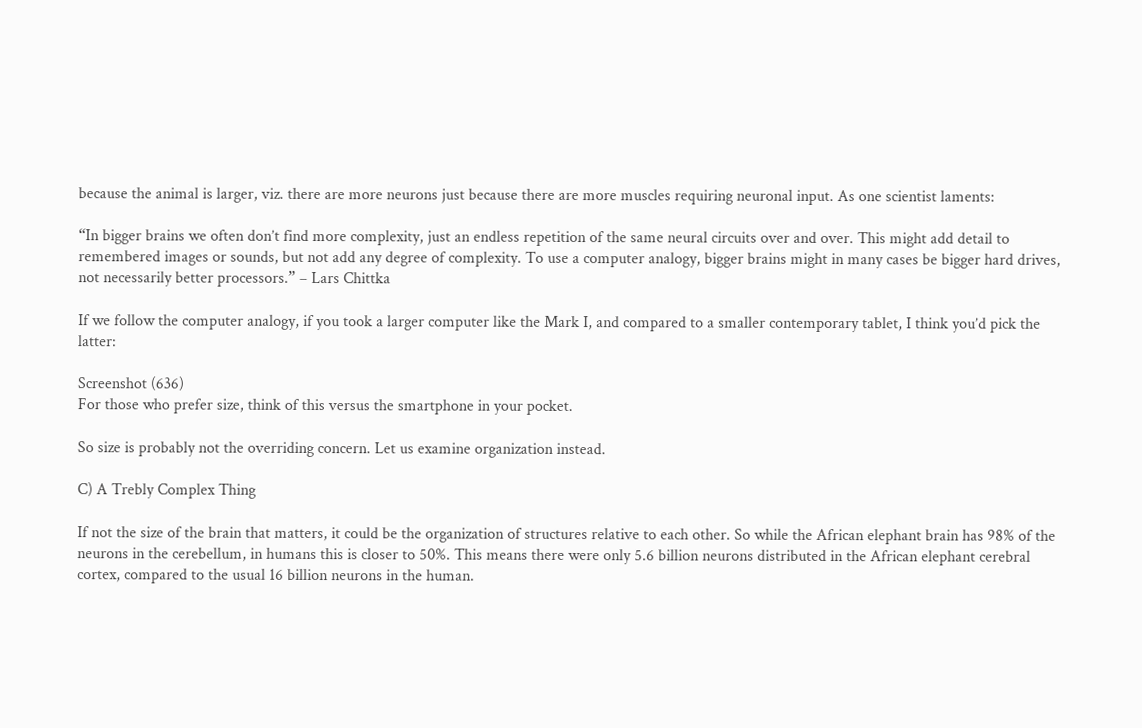because the animal is larger, viz. there are more neurons just because there are more muscles requiring neuronal input. As one scientist laments:

“In bigger brains we often don’t find more complexity, just an endless repetition of the same neural circuits over and over. This might add detail to remembered images or sounds, but not add any degree of complexity. To use a computer analogy, bigger brains might in many cases be bigger hard drives, not necessarily better processors.” – Lars Chittka

If we follow the computer analogy, if you took a larger computer like the Mark I, and compared to a smaller contemporary tablet, I think you’d pick the latter:

Screenshot (636)
For those who prefer size, think of this versus the smartphone in your pocket.

So size is probably not the overriding concern. Let us examine organization instead.

C) A Trebly Complex Thing

If not the size of the brain that matters, it could be the organization of structures relative to each other. So while the African elephant brain has 98% of the neurons in the cerebellum, in humans this is closer to 50%. This means there were only 5.6 billion neurons distributed in the African elephant cerebral cortex, compared to the usual 16 billion neurons in the human.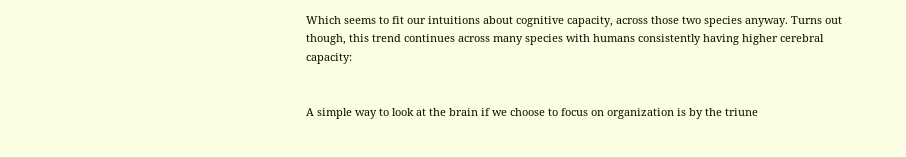Which seems to fit our intuitions about cognitive capacity, across those two species anyway. Turns out though, this trend continues across many species with humans consistently having higher cerebral capacity:


A simple way to look at the brain if we choose to focus on organization is by the triune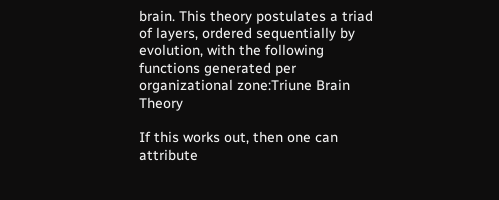brain. This theory postulates a triad of layers, ordered sequentially by evolution, with the following functions generated per organizational zone:Triune Brain Theory

If this works out, then one can attribute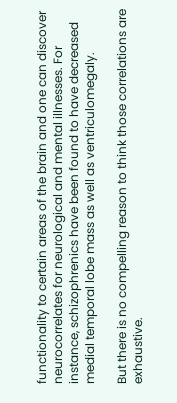functionality to certain areas of the brain and one can discover neurocorrelates for neurological and mental illnesses. For instance, schizophrenics have been found to have decreased medial temporal lobe mass as well as ventriculomegaly.

But there is no compelling reason to think those correlations are exhaustive.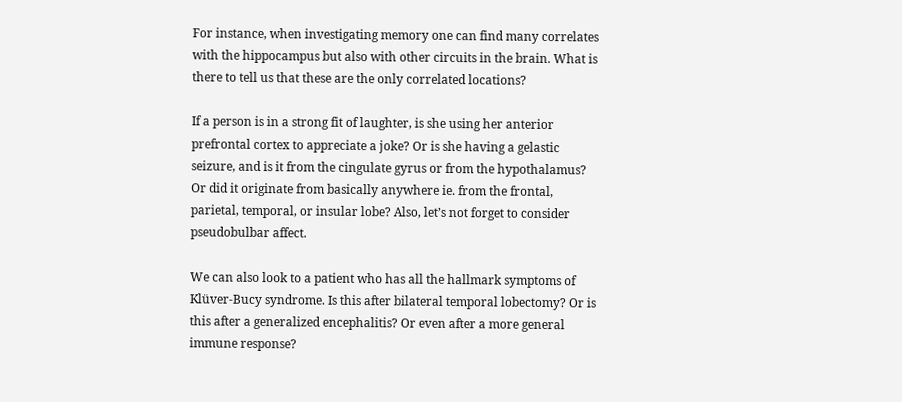For instance, when investigating memory one can find many correlates with the hippocampus but also with other circuits in the brain. What is there to tell us that these are the only correlated locations?

If a person is in a strong fit of laughter, is she using her anterior prefrontal cortex to appreciate a joke? Or is she having a gelastic seizure, and is it from the cingulate gyrus or from the hypothalamus?  Or did it originate from basically anywhere ie. from the frontal, parietal, temporal, or insular lobe? Also, let’s not forget to consider pseudobulbar affect.

We can also look to a patient who has all the hallmark symptoms of Klüver-Bucy syndrome. Is this after bilateral temporal lobectomy? Or is this after a generalized encephalitis? Or even after a more general immune response?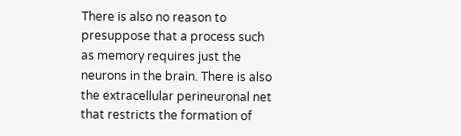There is also no reason to presuppose that a process such as memory requires just the neurons in the brain. There is also the extracellular perineuronal net that restricts the formation of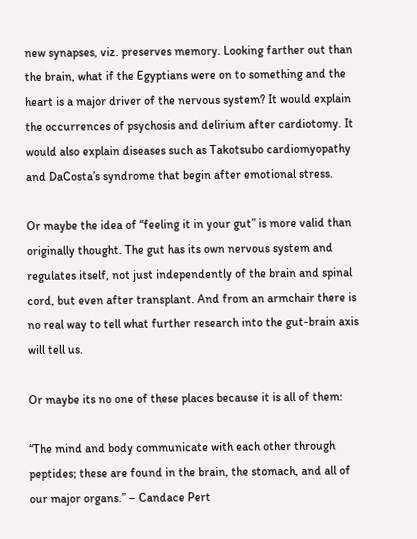new synapses, viz. preserves memory. Looking farther out than the brain, what if the Egyptians were on to something and the heart is a major driver of the nervous system? It would explain the occurrences of psychosis and delirium after cardiotomy. It would also explain diseases such as Takotsubo cardiomyopathy and DaCosta’s syndrome that begin after emotional stress.

Or maybe the idea of “feeling it in your gut” is more valid than originally thought. The gut has its own nervous system and regulates itself, not just independently of the brain and spinal cord, but even after transplant. And from an armchair there is no real way to tell what further research into the gut-brain axis will tell us.

Or maybe its no one of these places because it is all of them:

“The mind and body communicate with each other through peptides; these are found in the brain, the stomach, and all of our major organs.” – Candace Pert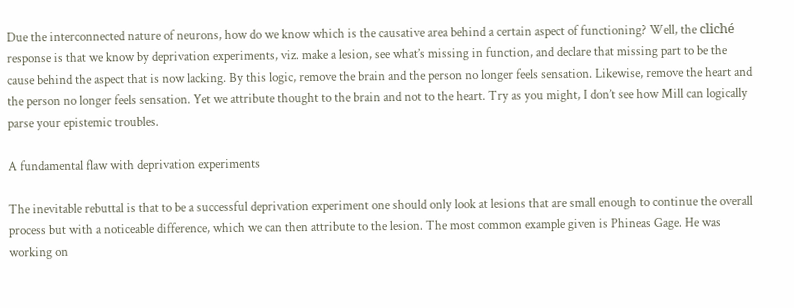Due the interconnected nature of neurons, how do we know which is the causative area behind a certain aspect of functioning? Well, the cliché response is that we know by deprivation experiments, viz. make a lesion, see what’s missing in function, and declare that missing part to be the cause behind the aspect that is now lacking. By this logic, remove the brain and the person no longer feels sensation. Likewise, remove the heart and the person no longer feels sensation. Yet we attribute thought to the brain and not to the heart. Try as you might, I don’t see how Mill can logically parse your epistemic troubles.

A fundamental flaw with deprivation experiments

The inevitable rebuttal is that to be a successful deprivation experiment one should only look at lesions that are small enough to continue the overall process but with a noticeable difference, which we can then attribute to the lesion. The most common example given is Phineas Gage. He was working on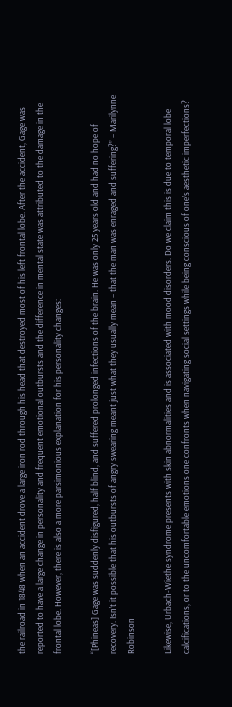the railroad in 1848 when an accident drove a large iron rod through his head that destroyed most of his left frontal lobe. After the accident, Gage was reported to have a large change in personality and frequent emotional outbursts and the difference in mental state was attributed to the damage in the frontal lobe. However, there is also a more parsimonious explanation for his personality changes:

“[Phineas] Gage was suddenly disfigured, half blind, and suffered prolonged infections of the brain. He was only 25 years old and had no hope of recovery. Isn’t it possible that his outbursts of angry swearing meant just what they usually mean – that the man was enraged and suffering?” – Marilynne Robinson

Likewise, Urbach-Wiethe syndrome presents with skin abnormalities and is associated with mood disorders. Do we claim this is due to temporal lobe calcifications, or to the uncomfortable emotions one confronts when navigating social settings while being conscious of one’s aesthetic imperfections?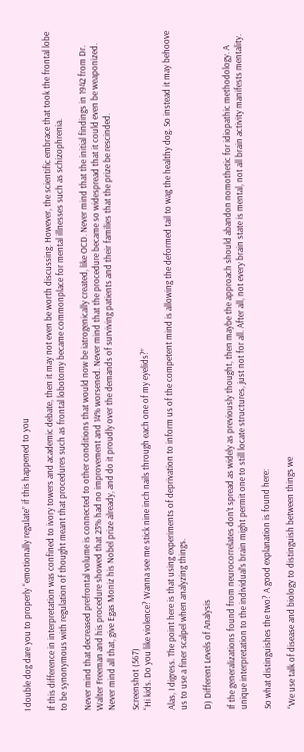I double dog dare you to properly “emotionally regulate” if this happened to you

If this difference in interpretation was confined to ivory towers and academic debate, then it may not even be worth discussing. However, the scientific embrace that took the frontal lobe to be synonymous with regulation of thought meant that procedures such as frontal lobotomy became commonplace for mental illnesses such as schizophrenia.

Never mind that decreased prefrontal volume is connected to other conditions that would now be iatrogenically created, like OCD. Never mind that the initial findings in 1942 from Dr. Walter Freeman and his procedure showed that 23% had no improvement and 14% worsened. Never mind that the procedure became so widespread that it could even be weaponized. Never mind all that, give Egas Moniz his Nobel prize already, and do it proudly over the demands of surviving patients and their families that the prize be rescinded.

Screenshot (567)
“Hi kids. Do you like violence? Wanna see me stick nine inch nails through each one of my eyelids?”

Alas, I digress. The point here is that using experiments of deprivation to inform us of the competent mind is allowing the deformed tail to wag the healthy dog. So instead it may behoove us to use a finer scalpel when analyzing things.

D) Different Levels of Analysis

If the generalizations found from neurocorrelates don’t spread as widely as previously thought, then maybe the approach should abandon nomothetic for idiopathic methodology. A unique interpretation to the individual’s brain might permit one to still locate structures, just not for all. After all, not every brain state is mental, not all brain activity manifests mentality.

So what distinguishes the two? A good explanation is found here:

“We use talk of disease and biology to distinguish between things we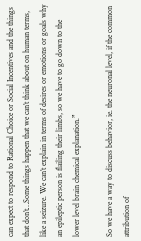can expect to respond to Rational Choice or Social Incentives and the things that don’t…Some things happen that we can’t think about on human terms, like a seizure. We can’t explain in terms of desires or emotions or goals why an epileptic person is flailing their limbs, so we have to go down to the lower level brain chemical explanation.”

So we have a way to discuss behavior, ie. the neuronal level, if the common attribution of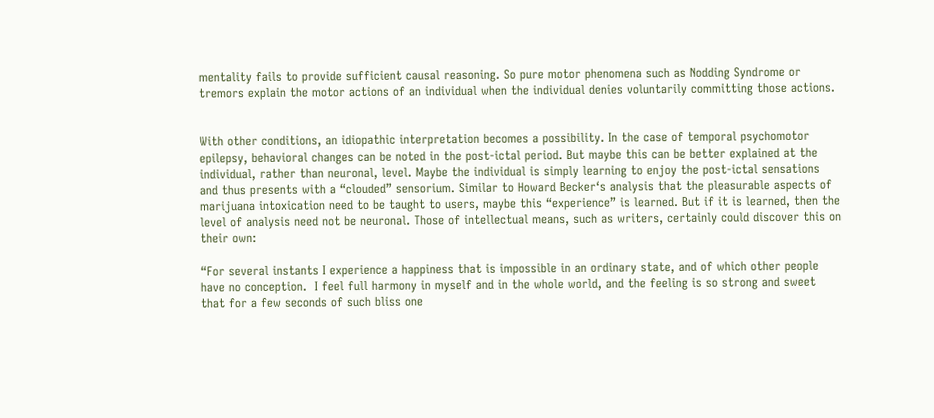mentality fails to provide sufficient causal reasoning. So pure motor phenomena such as Nodding Syndrome or tremors explain the motor actions of an individual when the individual denies voluntarily committing those actions.


With other conditions, an idiopathic interpretation becomes a possibility. In the case of temporal psychomotor epilepsy, behavioral changes can be noted in the post-ictal period. But maybe this can be better explained at the individual, rather than neuronal, level. Maybe the individual is simply learning to enjoy the post-ictal sensations and thus presents with a “clouded” sensorium. Similar to Howard Becker‘s analysis that the pleasurable aspects of marijuana intoxication need to be taught to users, maybe this “experience” is learned. But if it is learned, then the level of analysis need not be neuronal. Those of intellectual means, such as writers, certainly could discover this on their own:

“For several instants I experience a happiness that is impossible in an ordinary state, and of which other people have no conception.  I feel full harmony in myself and in the whole world, and the feeling is so strong and sweet that for a few seconds of such bliss one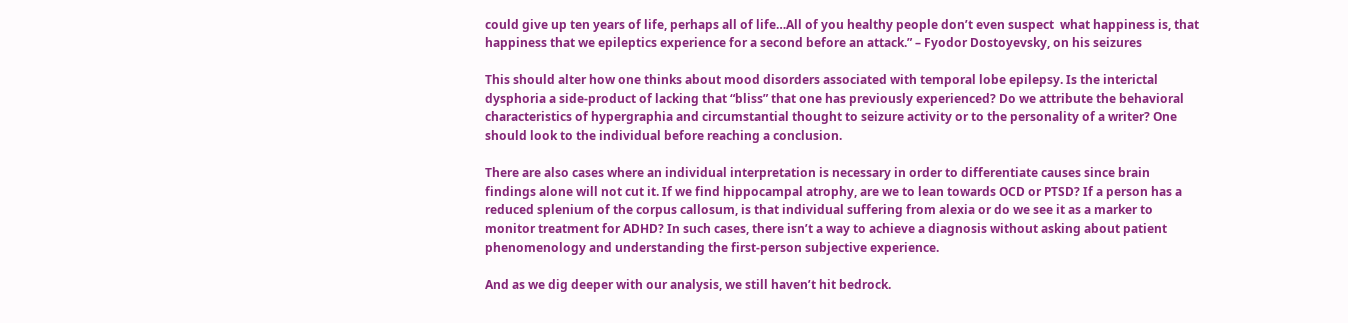could give up ten years of life, perhaps all of life…All of you healthy people don’t even suspect  what happiness is, that happiness that we epileptics experience for a second before an attack.” – Fyodor Dostoyevsky, on his seizures

This should alter how one thinks about mood disorders associated with temporal lobe epilepsy. Is the interictal dysphoria a side-product of lacking that “bliss” that one has previously experienced? Do we attribute the behavioral characteristics of hypergraphia and circumstantial thought to seizure activity or to the personality of a writer? One should look to the individual before reaching a conclusion.

There are also cases where an individual interpretation is necessary in order to differentiate causes since brain findings alone will not cut it. If we find hippocampal atrophy, are we to lean towards OCD or PTSD? If a person has a reduced splenium of the corpus callosum, is that individual suffering from alexia or do we see it as a marker to monitor treatment for ADHD? In such cases, there isn’t a way to achieve a diagnosis without asking about patient phenomenology and understanding the first-person subjective experience.

And as we dig deeper with our analysis, we still haven’t hit bedrock.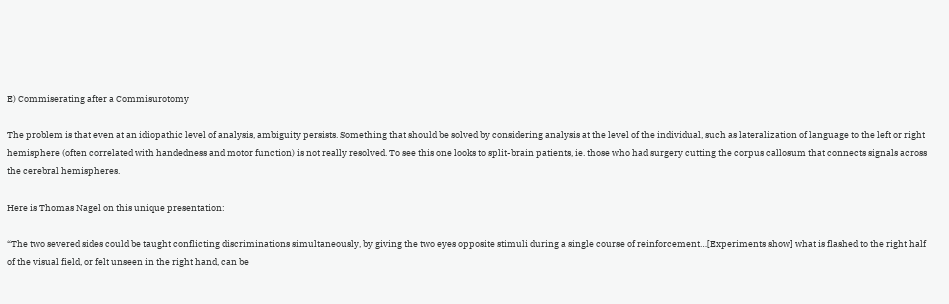E) Commiserating after a Commisurotomy

The problem is that even at an idiopathic level of analysis, ambiguity persists. Something that should be solved by considering analysis at the level of the individual, such as lateralization of language to the left or right hemisphere (often correlated with handedness and motor function) is not really resolved. To see this one looks to split-brain patients, ie. those who had surgery cutting the corpus callosum that connects signals across the cerebral hemispheres.

Here is Thomas Nagel on this unique presentation:

“The two severed sides could be taught conflicting discriminations simultaneously, by giving the two eyes opposite stimuli during a single course of reinforcement…[Experiments show] what is flashed to the right half of the visual field, or felt unseen in the right hand, can be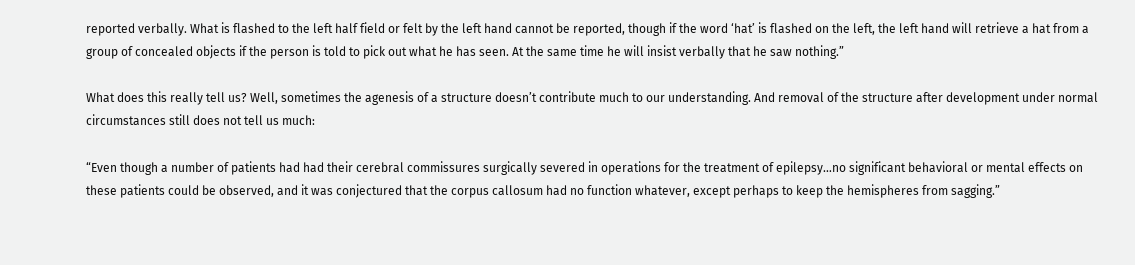reported verbally. What is flashed to the left half field or felt by the left hand cannot be reported, though if the word ‘hat’ is flashed on the left, the left hand will retrieve a hat from a group of concealed objects if the person is told to pick out what he has seen. At the same time he will insist verbally that he saw nothing.”

What does this really tell us? Well, sometimes the agenesis of a structure doesn’t contribute much to our understanding. And removal of the structure after development under normal circumstances still does not tell us much:

“Even though a number of patients had had their cerebral commissures surgically severed in operations for the treatment of epilepsy…no significant behavioral or mental effects on these patients could be observed, and it was conjectured that the corpus callosum had no function whatever, except perhaps to keep the hemispheres from sagging.”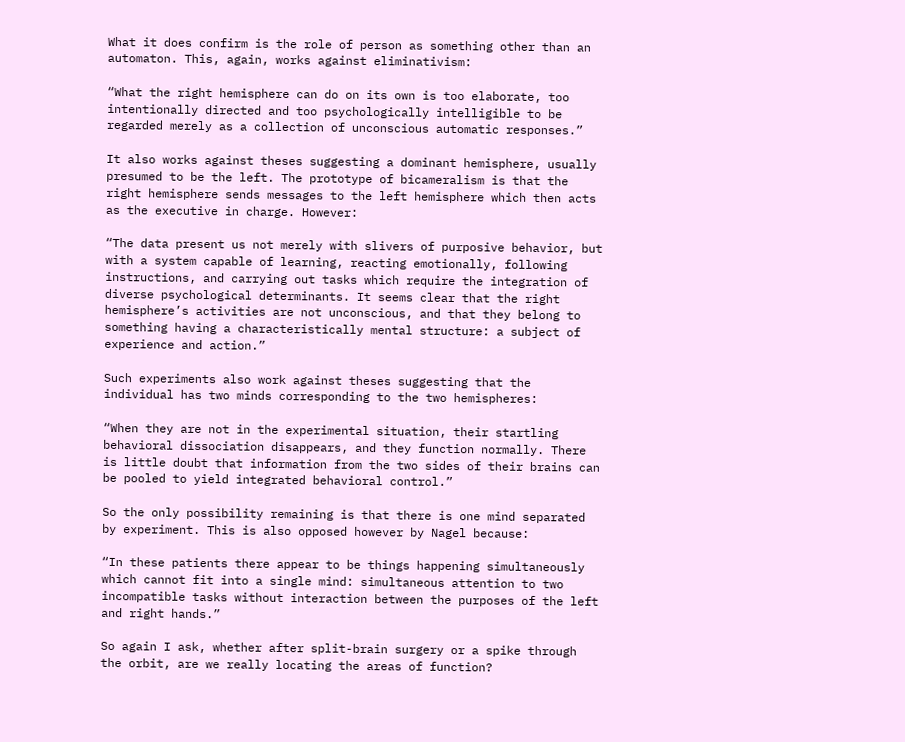What it does confirm is the role of person as something other than an automaton. This, again, works against eliminativism:

“What the right hemisphere can do on its own is too elaborate, too intentionally directed and too psychologically intelligible to be regarded merely as a collection of unconscious automatic responses.”

It also works against theses suggesting a dominant hemisphere, usually presumed to be the left. The prototype of bicameralism is that the right hemisphere sends messages to the left hemisphere which then acts as the executive in charge. However:

“The data present us not merely with slivers of purposive behavior, but with a system capable of learning, reacting emotionally, following instructions, and carrying out tasks which require the integration of diverse psychological determinants. It seems clear that the right hemisphere’s activities are not unconscious, and that they belong to something having a characteristically mental structure: a subject of experience and action.”

Such experiments also work against theses suggesting that the individual has two minds corresponding to the two hemispheres:

“When they are not in the experimental situation, their startling behavioral dissociation disappears, and they function normally. There is little doubt that information from the two sides of their brains can be pooled to yield integrated behavioral control.”

So the only possibility remaining is that there is one mind separated by experiment. This is also opposed however by Nagel because:

“In these patients there appear to be things happening simultaneously which cannot fit into a single mind: simultaneous attention to two incompatible tasks without interaction between the purposes of the left and right hands.”

So again I ask, whether after split-brain surgery or a spike through the orbit, are we really locating the areas of function?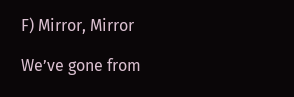F) Mirror, Mirror

We’ve gone from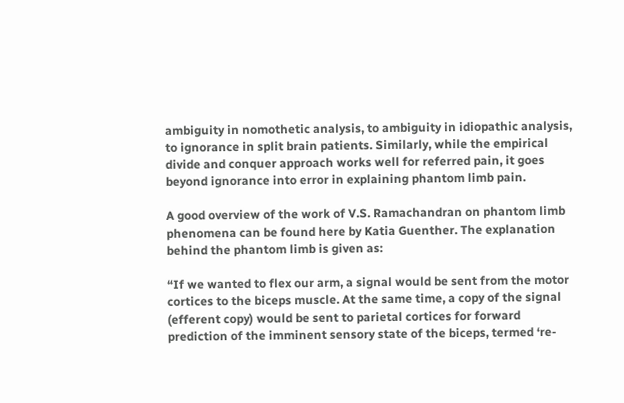ambiguity in nomothetic analysis, to ambiguity in idiopathic analysis, to ignorance in split brain patients. Similarly, while the empirical divide and conquer approach works well for referred pain, it goes beyond ignorance into error in explaining phantom limb pain.

A good overview of the work of V.S. Ramachandran on phantom limb phenomena can be found here by Katia Guenther. The explanation behind the phantom limb is given as:

“If we wanted to flex our arm, a signal would be sent from the motor cortices to the biceps muscle. At the same time, a copy of the signal (efferent copy) would be sent to parietal cortices for forward prediction of the imminent sensory state of the biceps, termed ‘re-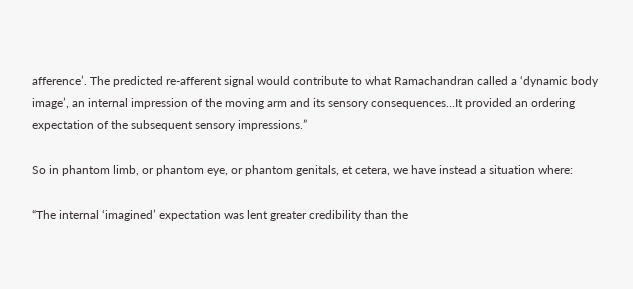afference’. The predicted re-afferent signal would contribute to what Ramachandran called a ‘dynamic body image’, an internal impression of the moving arm and its sensory consequences…It provided an ordering expectation of the subsequent sensory impressions.”

So in phantom limb, or phantom eye, or phantom genitals, et cetera, we have instead a situation where:

“The internal ‘imagined’ expectation was lent greater credibility than the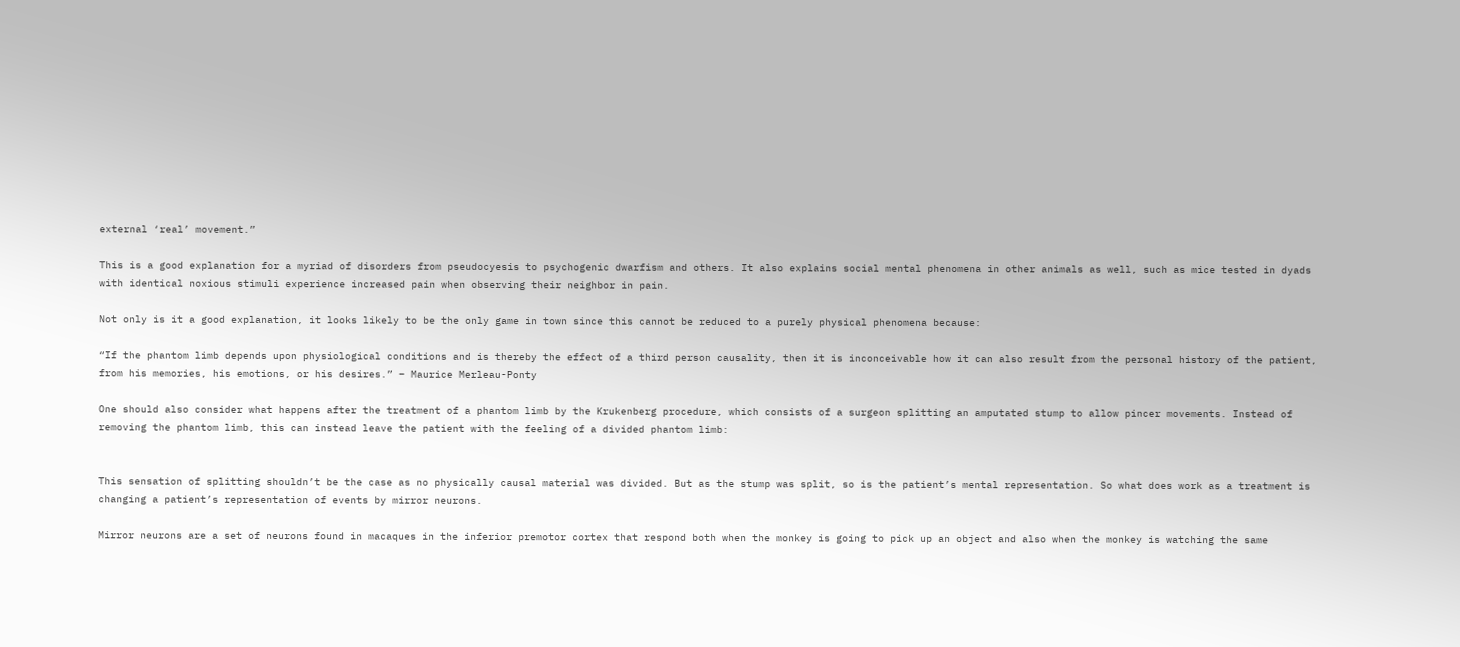external ‘real’ movement.”

This is a good explanation for a myriad of disorders from pseudocyesis to psychogenic dwarfism and others. It also explains social mental phenomena in other animals as well, such as mice tested in dyads with identical noxious stimuli experience increased pain when observing their neighbor in pain.

Not only is it a good explanation, it looks likely to be the only game in town since this cannot be reduced to a purely physical phenomena because:

“If the phantom limb depends upon physiological conditions and is thereby the effect of a third person causality, then it is inconceivable how it can also result from the personal history of the patient, from his memories, his emotions, or his desires.” – Maurice Merleau-Ponty

One should also consider what happens after the treatment of a phantom limb by the Krukenberg procedure, which consists of a surgeon splitting an amputated stump to allow pincer movements. Instead of removing the phantom limb, this can instead leave the patient with the feeling of a divided phantom limb:


This sensation of splitting shouldn’t be the case as no physically causal material was divided. But as the stump was split, so is the patient’s mental representation. So what does work as a treatment is changing a patient’s representation of events by mirror neurons.

Mirror neurons are a set of neurons found in macaques in the inferior premotor cortex that respond both when the monkey is going to pick up an object and also when the monkey is watching the same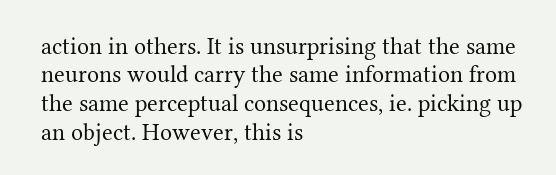action in others. It is unsurprising that the same neurons would carry the same information from the same perceptual consequences, ie. picking up an object. However, this is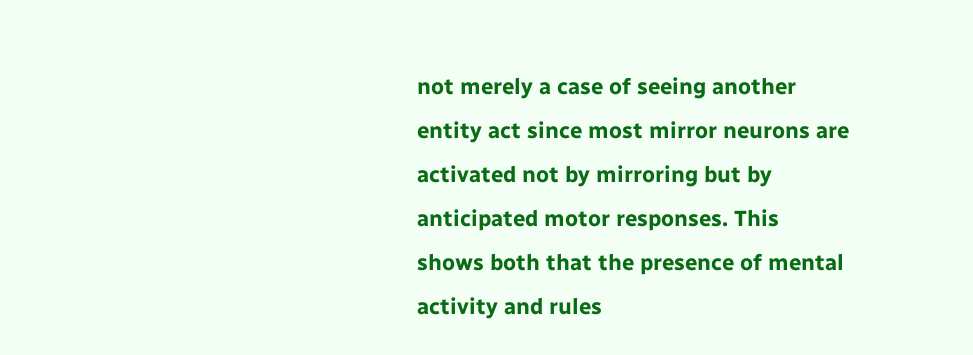not merely a case of seeing another entity act since most mirror neurons are activated not by mirroring but by anticipated motor responses. This shows both that the presence of mental activity and rules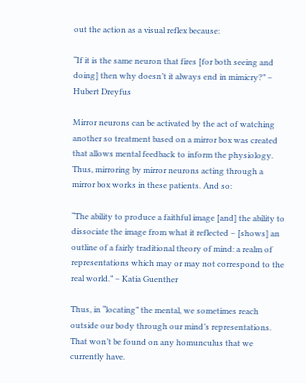out the action as a visual reflex because:

“If it is the same neuron that fires [for both seeing and doing] then why doesn’t it always end in mimicry?” – Hubert Dreyfus

Mirror neurons can be activated by the act of watching another so treatment based on a mirror box was created that allows mental feedback to inform the physiology. Thus, mirroring by mirror neurons acting through a mirror box works in these patients. And so:

“The ability to produce a faithful image [and] the ability to dissociate the image from what it reflected – [shows] an outline of a fairly traditional theory of mind: a realm of representations which may or may not correspond to the real world.” – Katia Guenther

Thus, in “locating” the mental, we sometimes reach outside our body through our mind’s representations. That won’t be found on any homunculus that we currently have.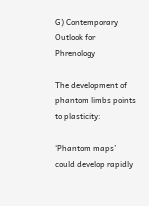G) Contemporary Outlook for Phrenology

The development of phantom limbs points to plasticity:

‘Phantom maps’ could develop rapidly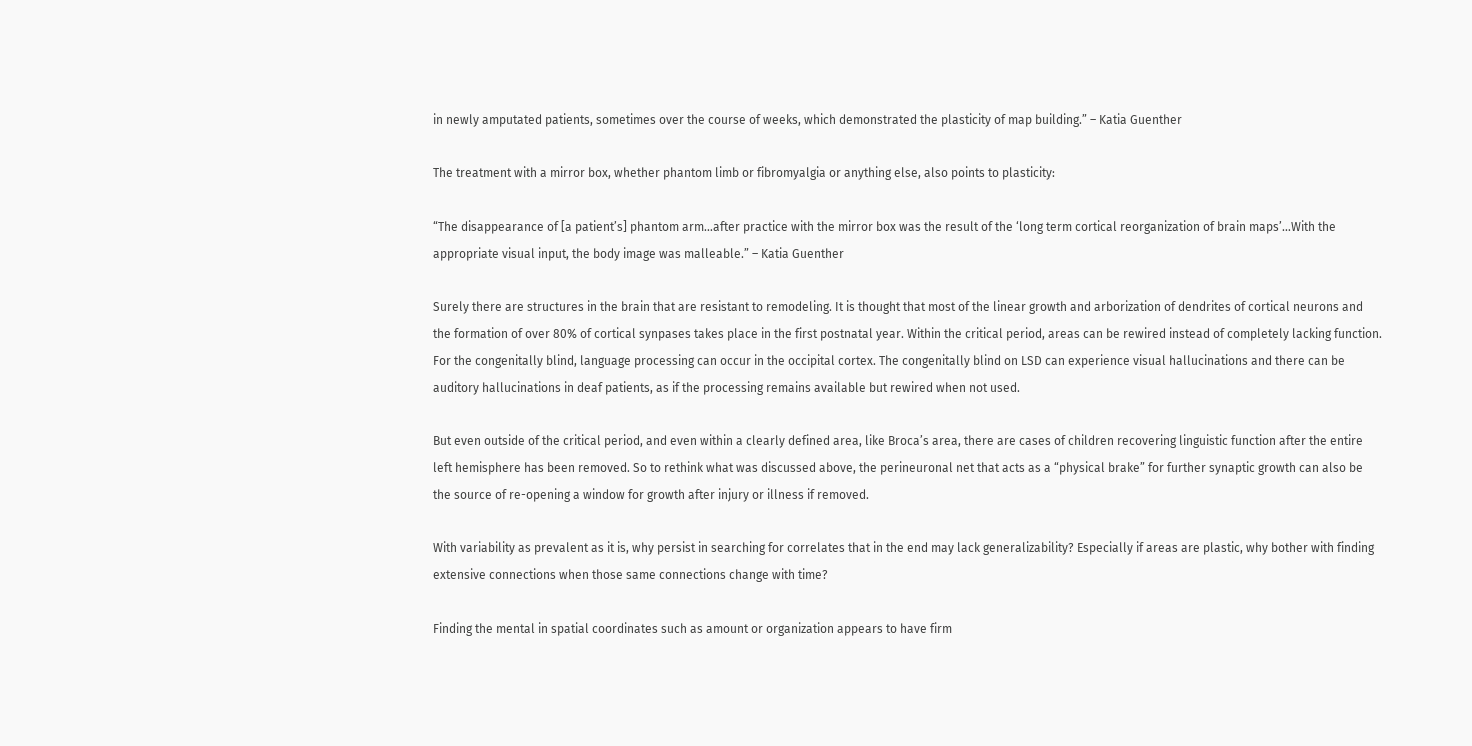in newly amputated patients, sometimes over the course of weeks, which demonstrated the plasticity of map building.” – Katia Guenther

The treatment with a mirror box, whether phantom limb or fibromyalgia or anything else, also points to plasticity:

“The disappearance of [a patient’s] phantom arm…after practice with the mirror box was the result of the ‘long term cortical reorganization of brain maps’…With the appropriate visual input, the body image was malleable.” – Katia Guenther

Surely there are structures in the brain that are resistant to remodeling. It is thought that most of the linear growth and arborization of dendrites of cortical neurons and the formation of over 80% of cortical synpases takes place in the first postnatal year. Within the critical period, areas can be rewired instead of completely lacking function. For the congenitally blind, language processing can occur in the occipital cortex. The congenitally blind on LSD can experience visual hallucinations and there can be auditory hallucinations in deaf patients, as if the processing remains available but rewired when not used.

But even outside of the critical period, and even within a clearly defined area, like Broca’s area, there are cases of children recovering linguistic function after the entire left hemisphere has been removed. So to rethink what was discussed above, the perineuronal net that acts as a “physical brake” for further synaptic growth can also be the source of re-opening a window for growth after injury or illness if removed.

With variability as prevalent as it is, why persist in searching for correlates that in the end may lack generalizability? Especially if areas are plastic, why bother with finding extensive connections when those same connections change with time?

Finding the mental in spatial coordinates such as amount or organization appears to have firm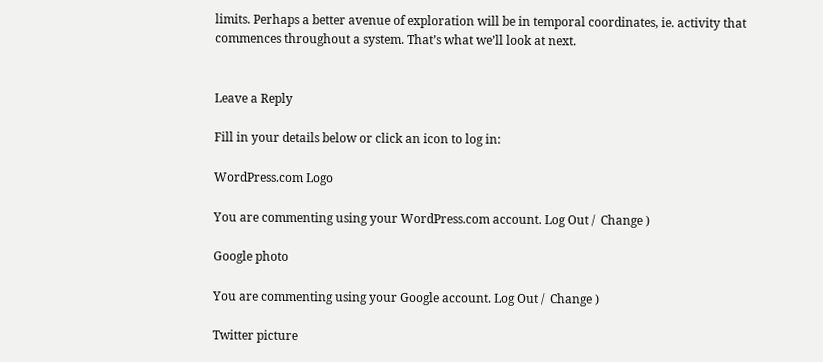limits. Perhaps a better avenue of exploration will be in temporal coordinates, ie. activity that commences throughout a system. That’s what we’ll look at next.


Leave a Reply

Fill in your details below or click an icon to log in:

WordPress.com Logo

You are commenting using your WordPress.com account. Log Out /  Change )

Google photo

You are commenting using your Google account. Log Out /  Change )

Twitter picture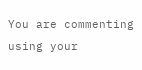You are commenting using your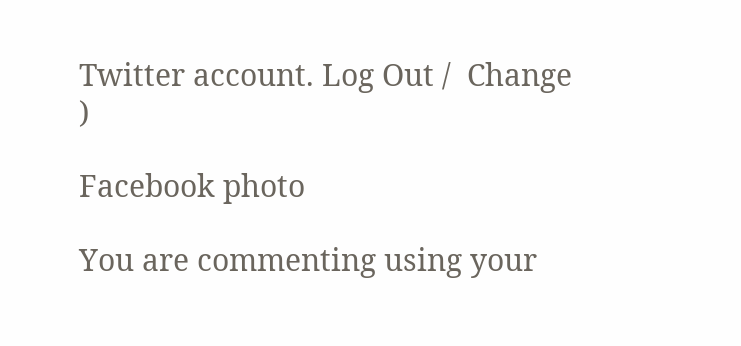Twitter account. Log Out /  Change )

Facebook photo

You are commenting using your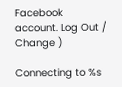Facebook account. Log Out /  Change )

Connecting to %s